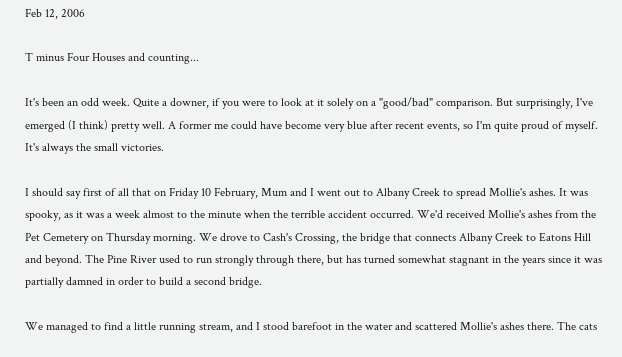Feb 12, 2006

T minus Four Houses and counting...

It's been an odd week. Quite a downer, if you were to look at it solely on a "good/bad" comparison. But surprisingly, I've emerged (I think) pretty well. A former me could have become very blue after recent events, so I'm quite proud of myself. It's always the small victories.

I should say first of all that on Friday 10 February, Mum and I went out to Albany Creek to spread Mollie's ashes. It was spooky, as it was a week almost to the minute when the terrible accident occurred. We'd received Mollie's ashes from the Pet Cemetery on Thursday morning. We drove to Cash's Crossing, the bridge that connects Albany Creek to Eatons Hill and beyond. The Pine River used to run strongly through there, but has turned somewhat stagnant in the years since it was partially damned in order to build a second bridge.

We managed to find a little running stream, and I stood barefoot in the water and scattered Mollie's ashes there. The cats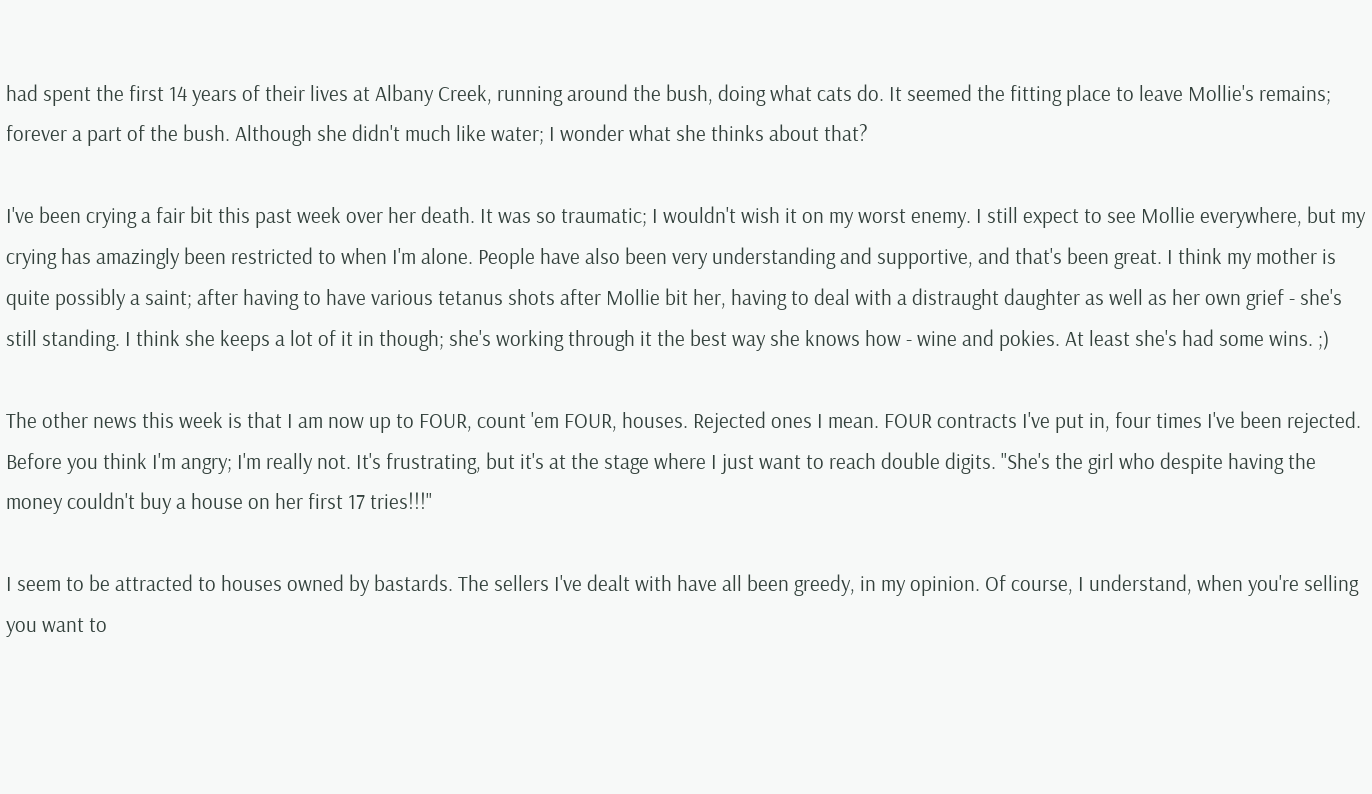had spent the first 14 years of their lives at Albany Creek, running around the bush, doing what cats do. It seemed the fitting place to leave Mollie's remains; forever a part of the bush. Although she didn't much like water; I wonder what she thinks about that?

I've been crying a fair bit this past week over her death. It was so traumatic; I wouldn't wish it on my worst enemy. I still expect to see Mollie everywhere, but my crying has amazingly been restricted to when I'm alone. People have also been very understanding and supportive, and that's been great. I think my mother is quite possibly a saint; after having to have various tetanus shots after Mollie bit her, having to deal with a distraught daughter as well as her own grief - she's still standing. I think she keeps a lot of it in though; she's working through it the best way she knows how - wine and pokies. At least she's had some wins. ;)

The other news this week is that I am now up to FOUR, count 'em FOUR, houses. Rejected ones I mean. FOUR contracts I've put in, four times I've been rejected. Before you think I'm angry; I'm really not. It's frustrating, but it's at the stage where I just want to reach double digits. "She's the girl who despite having the money couldn't buy a house on her first 17 tries!!!"

I seem to be attracted to houses owned by bastards. The sellers I've dealt with have all been greedy, in my opinion. Of course, I understand, when you're selling you want to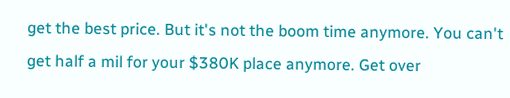get the best price. But it's not the boom time anymore. You can't get half a mil for your $380K place anymore. Get over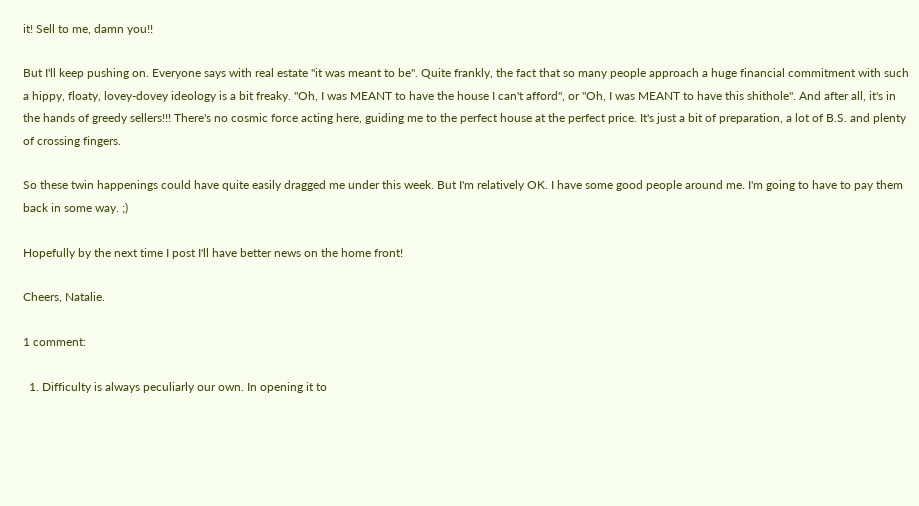it! Sell to me, damn you!!

But I'll keep pushing on. Everyone says with real estate "it was meant to be". Quite frankly, the fact that so many people approach a huge financial commitment with such a hippy, floaty, lovey-dovey ideology is a bit freaky. "Oh, I was MEANT to have the house I can't afford", or "Oh, I was MEANT to have this shithole". And after all, it's in the hands of greedy sellers!!! There's no cosmic force acting here, guiding me to the perfect house at the perfect price. It's just a bit of preparation, a lot of B.S. and plenty of crossing fingers.

So these twin happenings could have quite easily dragged me under this week. But I'm relatively OK. I have some good people around me. I'm going to have to pay them back in some way. ;)

Hopefully by the next time I post I'll have better news on the home front!

Cheers, Natalie.

1 comment:

  1. Difficulty is always peculiarly our own. In opening it to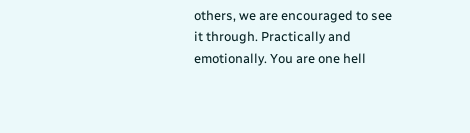others, we are encouraged to see it through. Practically and emotionally. You are one hell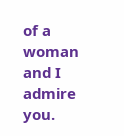of a woman and I admire you.